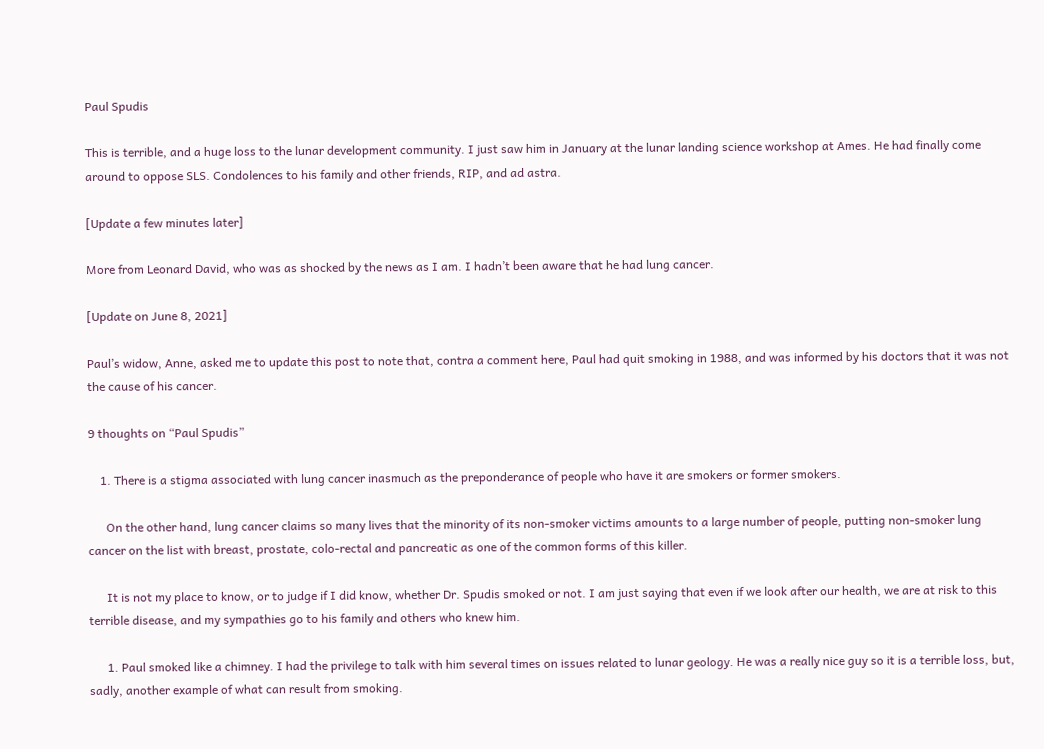Paul Spudis

This is terrible, and a huge loss to the lunar development community. I just saw him in January at the lunar landing science workshop at Ames. He had finally come around to oppose SLS. Condolences to his family and other friends, RIP, and ad astra.

[Update a few minutes later]

More from Leonard David, who was as shocked by the news as I am. I hadn’t been aware that he had lung cancer.

[Update on June 8, 2021]

Paul’s widow, Anne, asked me to update this post to note that, contra a comment here, Paul had quit smoking in 1988, and was informed by his doctors that it was not the cause of his cancer.

9 thoughts on “Paul Spudis”

    1. There is a stigma associated with lung cancer inasmuch as the preponderance of people who have it are smokers or former smokers.

      On the other hand, lung cancer claims so many lives that the minority of its non-smoker victims amounts to a large number of people, putting non-smoker lung cancer on the list with breast, prostate, colo-rectal and pancreatic as one of the common forms of this killer.

      It is not my place to know, or to judge if I did know, whether Dr. Spudis smoked or not. I am just saying that even if we look after our health, we are at risk to this terrible disease, and my sympathies go to his family and others who knew him.

      1. Paul smoked like a chimney. I had the privilege to talk with him several times on issues related to lunar geology. He was a really nice guy so it is a terrible loss, but, sadly, another example of what can result from smoking.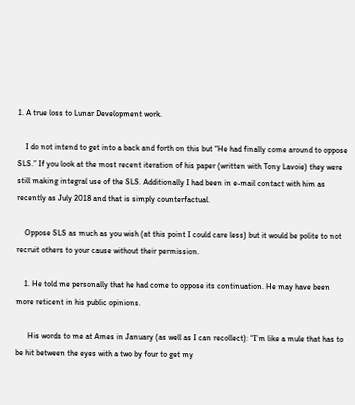1. A true loss to Lunar Development work.

    I do not intend to get into a back and forth on this but “He had finally come around to oppose SLS.” If you look at the most recent iteration of his paper (written with Tony Lavoie) they were still making integral use of the SLS. Additionally I had been in e-mail contact with him as recently as July 2018 and that is simply counterfactual.

    Oppose SLS as much as you wish (at this point I could care less) but it would be polite to not recruit others to your cause without their permission.

    1. He told me personally that he had come to oppose its continuation. He may have been more reticent in his public opinions.

      His words to me at Ames in January (as well as I can recollect): “I’m like a mule that has to be hit between the eyes with a two by four to get my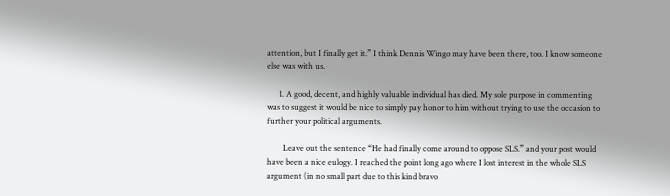attention, but I finally get it.” I think Dennis Wingo may have been there, too. I know someone else was with us.

      1. A good, decent, and highly valuable individual has died. My sole purpose in commenting was to suggest it would be nice to simply pay honor to him without trying to use the occasion to further your political arguments.

        Leave out the sentence “He had finally come around to oppose SLS.” and your post would have been a nice eulogy. I reached the point long ago where I lost interest in the whole SLS argument (in no small part due to this kind bravo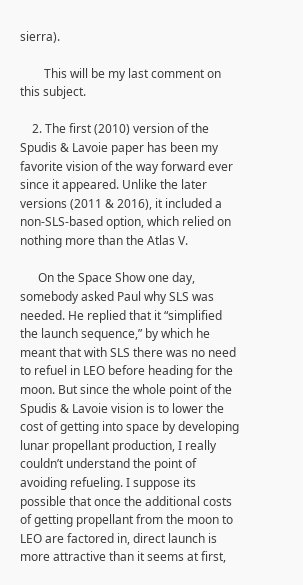sierra).

        This will be my last comment on this subject.

    2. The first (2010) version of the Spudis & Lavoie paper has been my favorite vision of the way forward ever since it appeared. Unlike the later versions (2011 & 2016), it included a non-SLS-based option, which relied on nothing more than the Atlas V.

      On the Space Show one day, somebody asked Paul why SLS was needed. He replied that it “simplified the launch sequence,” by which he meant that with SLS there was no need to refuel in LEO before heading for the moon. But since the whole point of the Spudis & Lavoie vision is to lower the cost of getting into space by developing lunar propellant production, I really couldn’t understand the point of avoiding refueling. I suppose its possible that once the additional costs of getting propellant from the moon to LEO are factored in, direct launch is more attractive than it seems at first,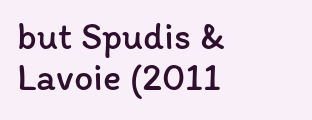but Spudis & Lavoie (2011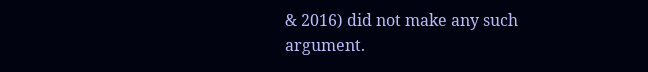& 2016) did not make any such argument.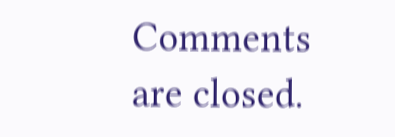Comments are closed.